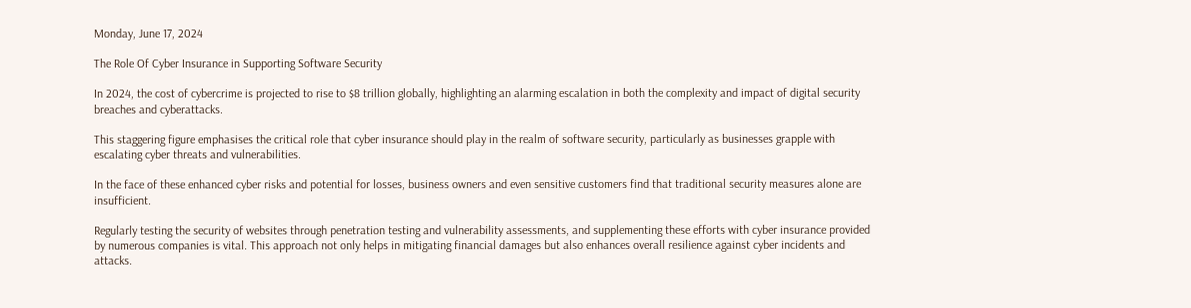Monday, June 17, 2024

The Role Of Cyber Insurance in Supporting Software Security

In 2024, the cost of cybercrime is projected to rise to $8 trillion globally, highlighting an alarming escalation in both the complexity and impact of digital security breaches and cyberattacks.

This staggering figure emphasises the critical role that cyber insurance should play in the realm of software security, particularly as businesses grapple with escalating cyber threats and vulnerabilities.

In the face of these enhanced cyber risks and potential for losses, business owners and even sensitive customers find that traditional security measures alone are insufficient.

Regularly testing the security of websites through penetration testing and vulnerability assessments, and supplementing these efforts with cyber insurance provided by numerous companies is vital. This approach not only helps in mitigating financial damages but also enhances overall resilience against cyber incidents and attacks.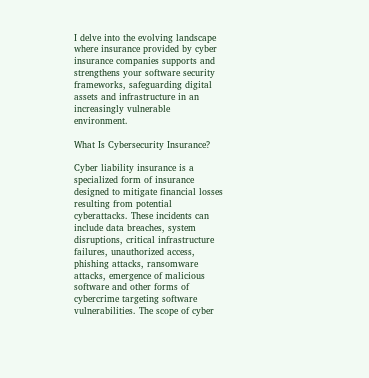I delve into the evolving landscape where insurance provided by cyber insurance companies supports and strengthens your software security frameworks, safeguarding digital assets and infrastructure in an increasingly vulnerable environment.

What Is Cybersecurity Insurance?

Cyber liability insurance is a specialized form of insurance designed to mitigate financial losses resulting from potential cyberattacks. These incidents can include data breaches, system disruptions, critical infrastructure failures, unauthorized access, phishing attacks, ransomware attacks, emergence of malicious software and other forms of cybercrime targeting software vulnerabilities. The scope of cyber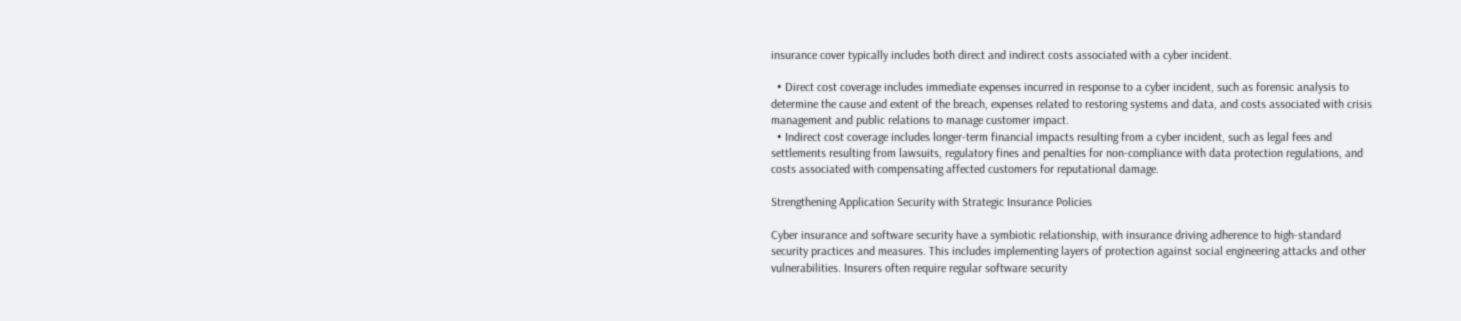insurance cover typically includes both direct and indirect costs associated with a cyber incident.

  • Direct cost coverage includes immediate expenses incurred in response to a cyber incident, such as forensic analysis to determine the cause and extent of the breach, expenses related to restoring systems and data, and costs associated with crisis management and public relations to manage customer impact.
  • Indirect cost coverage includes longer-term financial impacts resulting from a cyber incident, such as legal fees and settlements resulting from lawsuits, regulatory fines and penalties for non-compliance with data protection regulations, and costs associated with compensating affected customers for reputational damage.

Strengthening Application Security with Strategic Insurance Policies

Cyber insurance and software security have a symbiotic relationship, with insurance driving adherence to high-standard security practices and measures. This includes implementing layers of protection against social engineering attacks and other vulnerabilities. Insurers often require regular software security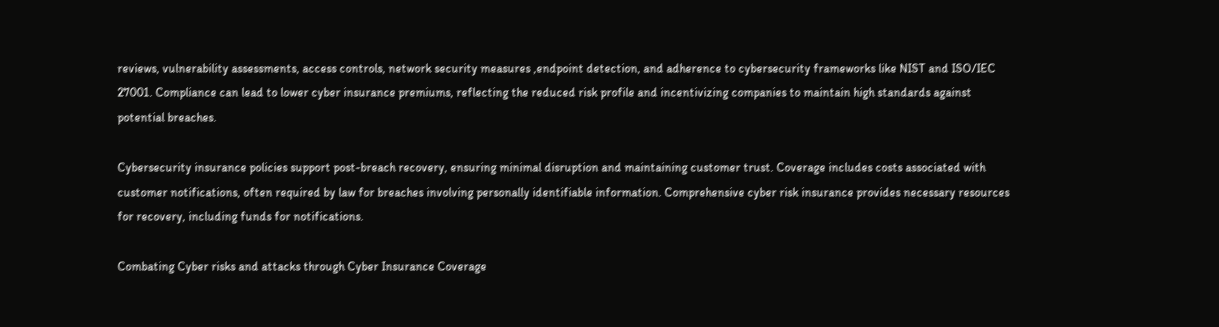reviews, vulnerability assessments, access controls, network security measures ,endpoint detection, and adherence to cybersecurity frameworks like NIST and ISO/IEC 27001. Compliance can lead to lower cyber insurance premiums, reflecting the reduced risk profile and incentivizing companies to maintain high standards against potential breaches.

Cybersecurity insurance policies support post-breach recovery, ensuring minimal disruption and maintaining customer trust. Coverage includes costs associated with customer notifications, often required by law for breaches involving personally identifiable information. Comprehensive cyber risk insurance provides necessary resources for recovery, including funds for notifications.

Combating Cyber risks and attacks through Cyber Insurance Coverage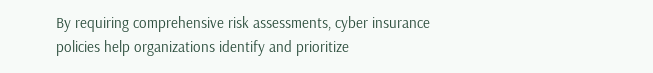By requiring comprehensive risk assessments, cyber insurance policies help organizations identify and prioritize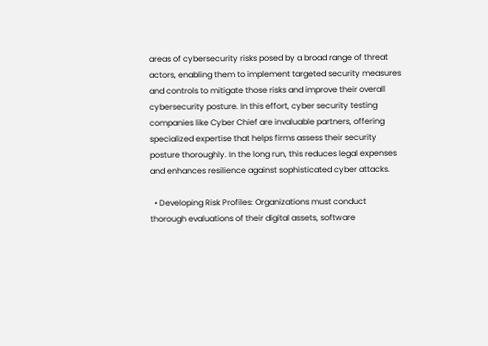areas of cybersecurity risks posed by a broad range of threat actors, enabling them to implement targeted security measures and controls to mitigate those risks and improve their overall cybersecurity posture. In this effort, cyber security testing companies like Cyber Chief are invaluable partners, offering specialized expertise that helps firms assess their security posture thoroughly. In the long run, this reduces legal expenses and enhances resilience against sophisticated cyber attacks.

  • Developing Risk Profiles: Organizations must conduct thorough evaluations of their digital assets, software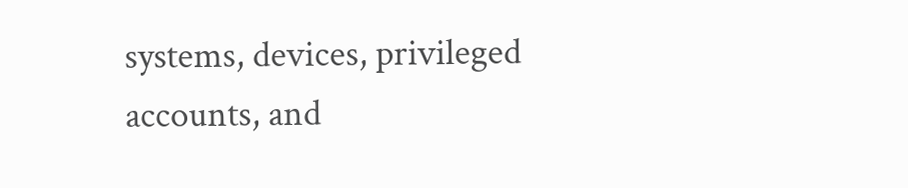systems, devices, privileged accounts, and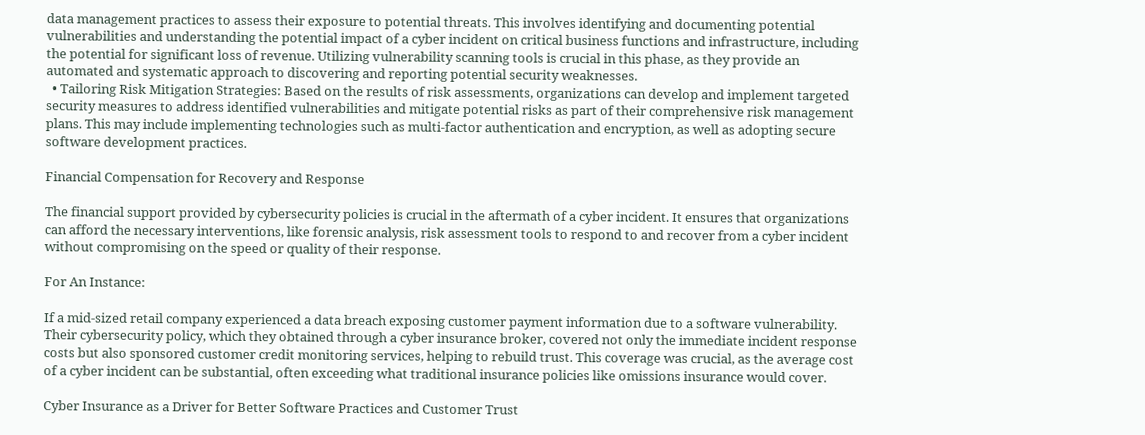data management practices to assess their exposure to potential threats. This involves identifying and documenting potential vulnerabilities and understanding the potential impact of a cyber incident on critical business functions and infrastructure, including the potential for significant loss of revenue. Utilizing vulnerability scanning tools is crucial in this phase, as they provide an automated and systematic approach to discovering and reporting potential security weaknesses.
  • Tailoring Risk Mitigation Strategies: Based on the results of risk assessments, organizations can develop and implement targeted security measures to address identified vulnerabilities and mitigate potential risks as part of their comprehensive risk management plans. This may include implementing technologies such as multi-factor authentication and encryption, as well as adopting secure software development practices.

Financial Compensation for Recovery and Response

The financial support provided by cybersecurity policies is crucial in the aftermath of a cyber incident. It ensures that organizations can afford the necessary interventions, like forensic analysis, risk assessment tools to respond to and recover from a cyber incident without compromising on the speed or quality of their response.

For An Instance:

If a mid-sized retail company experienced a data breach exposing customer payment information due to a software vulnerability. Their cybersecurity policy, which they obtained through a cyber insurance broker, covered not only the immediate incident response costs but also sponsored customer credit monitoring services, helping to rebuild trust. This coverage was crucial, as the average cost of a cyber incident can be substantial, often exceeding what traditional insurance policies like omissions insurance would cover.

Cyber Insurance as a Driver for Better Software Practices and Customer Trust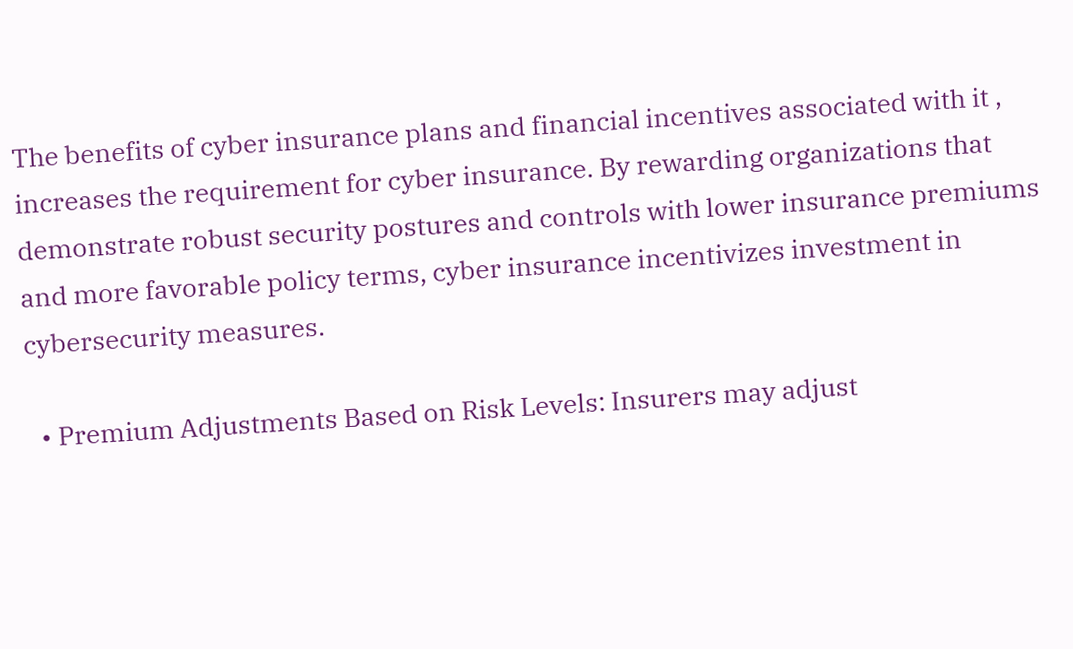The benefits of cyber insurance plans and financial incentives associated with it , increases the requirement for cyber insurance. By rewarding organizations that demonstrate robust security postures and controls with lower insurance premiums and more favorable policy terms, cyber insurance incentivizes investment in cybersecurity measures.

  • Premium Adjustments Based on Risk Levels: Insurers may adjust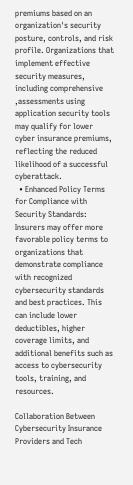premiums based on an organization's security posture, controls, and risk profile. Organizations that implement effective security measures, including comprehensive ,assessments using application security tools may qualify for lower cyber insurance premiums, reflecting the reduced likelihood of a successful cyberattack.
  • Enhanced Policy Terms for Compliance with Security Standards: Insurers may offer more favorable policy terms to organizations that demonstrate compliance with recognized cybersecurity standards and best practices. This can include lower deductibles, higher coverage limits, and additional benefits such as access to cybersecurity tools, training, and resources.

Collaboration Between Cybersecurity Insurance Providers and Tech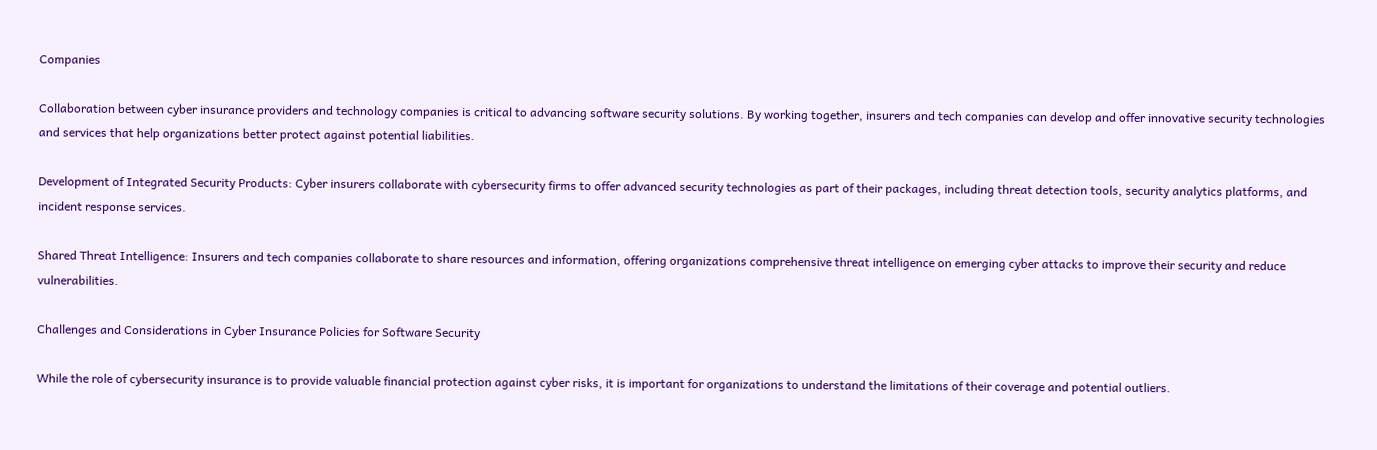Companies

Collaboration between cyber insurance providers and technology companies is critical to advancing software security solutions. By working together, insurers and tech companies can develop and offer innovative security technologies and services that help organizations better protect against potential liabilities.

Development of Integrated Security Products: Cyber insurers collaborate with cybersecurity firms to offer advanced security technologies as part of their packages, including threat detection tools, security analytics platforms, and incident response services.

Shared Threat Intelligence: Insurers and tech companies collaborate to share resources and information, offering organizations comprehensive threat intelligence on emerging cyber attacks to improve their security and reduce vulnerabilities.

Challenges and Considerations in Cyber Insurance Policies for Software Security

While the role of cybersecurity insurance is to provide valuable financial protection against cyber risks, it is important for organizations to understand the limitations of their coverage and potential outliers.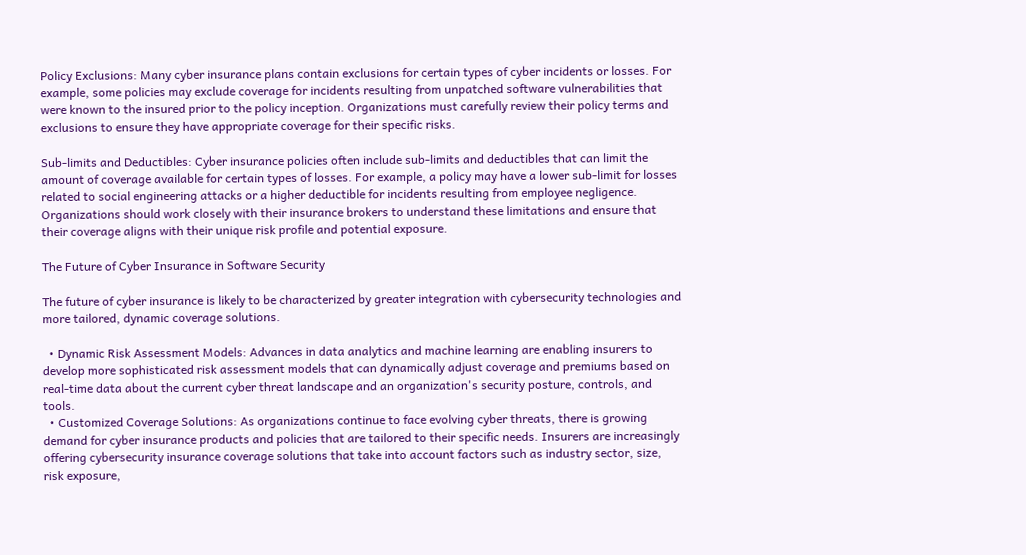Policy Exclusions: Many cyber insurance plans contain exclusions for certain types of cyber incidents or losses. For example, some policies may exclude coverage for incidents resulting from unpatched software vulnerabilities that were known to the insured prior to the policy inception. Organizations must carefully review their policy terms and exclusions to ensure they have appropriate coverage for their specific risks.

Sub-limits and Deductibles: Cyber insurance policies often include sub-limits and deductibles that can limit the amount of coverage available for certain types of losses. For example, a policy may have a lower sub-limit for losses related to social engineering attacks or a higher deductible for incidents resulting from employee negligence. Organizations should work closely with their insurance brokers to understand these limitations and ensure that their coverage aligns with their unique risk profile and potential exposure.

The Future of Cyber Insurance in Software Security

The future of cyber insurance is likely to be characterized by greater integration with cybersecurity technologies and more tailored, dynamic coverage solutions.

  • Dynamic Risk Assessment Models: Advances in data analytics and machine learning are enabling insurers to develop more sophisticated risk assessment models that can dynamically adjust coverage and premiums based on real-time data about the current cyber threat landscape and an organization's security posture, controls, and tools.
  • Customized Coverage Solutions: As organizations continue to face evolving cyber threats, there is growing demand for cyber insurance products and policies that are tailored to their specific needs. Insurers are increasingly offering cybersecurity insurance coverage solutions that take into account factors such as industry sector, size, risk exposure,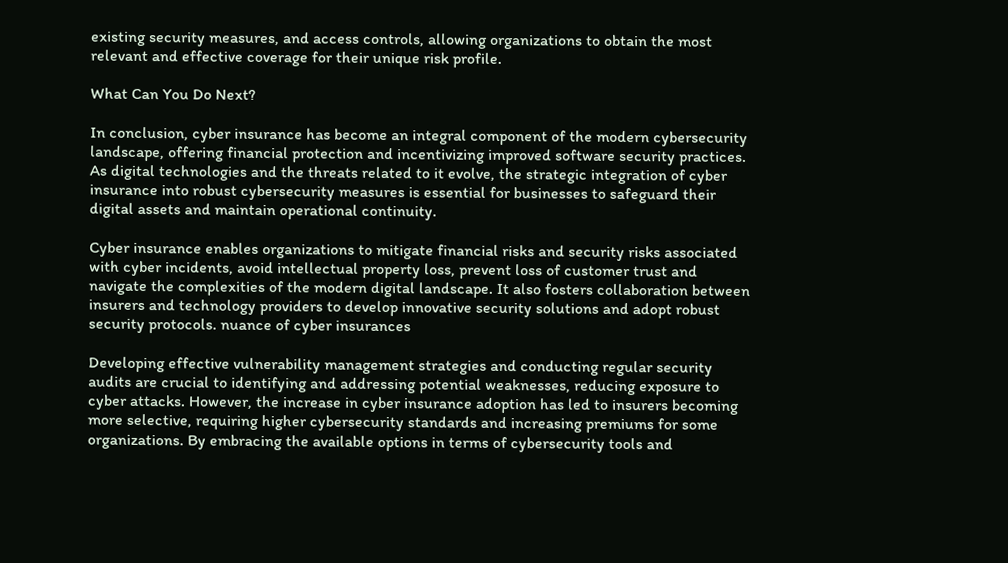existing security measures, and access controls, allowing organizations to obtain the most relevant and effective coverage for their unique risk profile.

What Can You Do Next?

In conclusion, cyber insurance has become an integral component of the modern cybersecurity landscape, offering financial protection and incentivizing improved software security practices. As digital technologies and the threats related to it evolve, the strategic integration of cyber insurance into robust cybersecurity measures is essential for businesses to safeguard their digital assets and maintain operational continuity.

Cyber insurance enables organizations to mitigate financial risks and security risks associated with cyber incidents, avoid intellectual property loss, prevent loss of customer trust and navigate the complexities of the modern digital landscape. It also fosters collaboration between insurers and technology providers to develop innovative security solutions and adopt robust security protocols. nuance of cyber insurances

Developing effective vulnerability management strategies and conducting regular security audits are crucial to identifying and addressing potential weaknesses, reducing exposure to cyber attacks. However, the increase in cyber insurance adoption has led to insurers becoming more selective, requiring higher cybersecurity standards and increasing premiums for some organizations. By embracing the available options in terms of cybersecurity tools and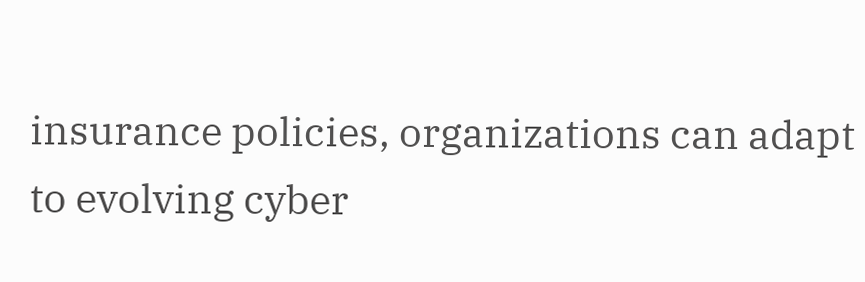insurance policies, organizations can adapt to evolving cyber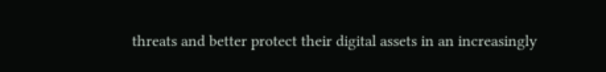threats and better protect their digital assets in an increasingly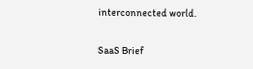interconnected world.

SaaS Brief